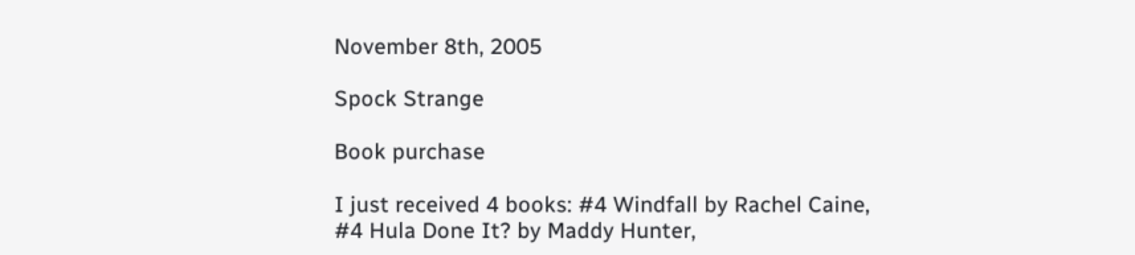November 8th, 2005

Spock Strange

Book purchase

I just received 4 books: #4 Windfall by Rachel Caine, #4 Hula Done It? by Maddy Hunter,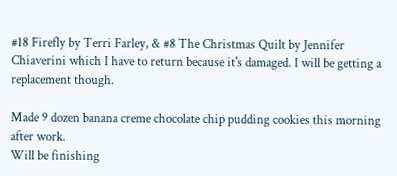#18 Firefly by Terri Farley, & #8 The Christmas Quilt by Jennifer Chiaverini which I have to return because it's damaged. I will be getting a replacement though.

Made 9 dozen banana creme chocolate chip pudding cookies this morning after work.
Will be finishing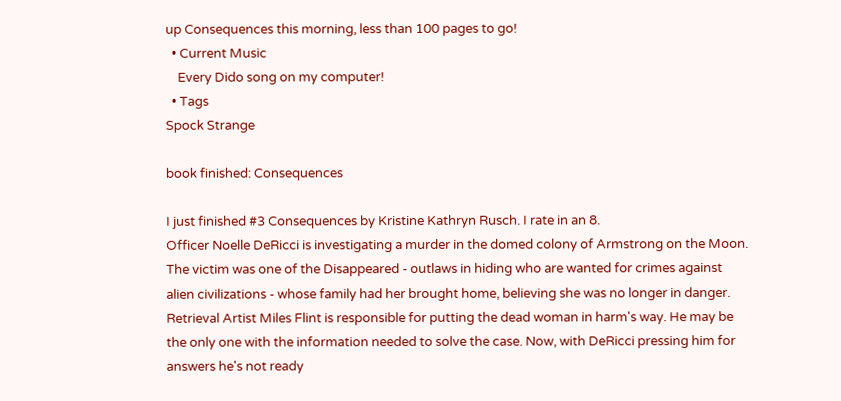up Consequences this morning, less than 100 pages to go!
  • Current Music
    Every Dido song on my computer!
  • Tags
Spock Strange

book finished: Consequences

I just finished #3 Consequences by Kristine Kathryn Rusch. I rate in an 8.
Officer Noelle DeRicci is investigating a murder in the domed colony of Armstrong on the Moon. The victim was one of the Disappeared - outlaws in hiding who are wanted for crimes against alien civilizations - whose family had her brought home, believing she was no longer in danger.
Retrieval Artist Miles Flint is responsible for putting the dead woman in harm's way. He may be the only one with the information needed to solve the case. Now, with DeRicci pressing him for answers he's not ready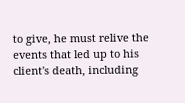to give, he must relive the events that led up to his client's death, including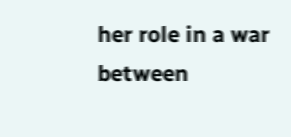her role in a war between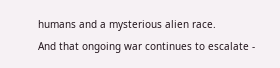humans and a mysterious alien race.
And that ongoing war continues to escalate -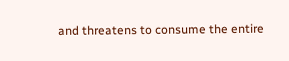and threatens to consume the entire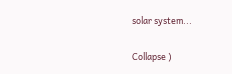solar system...

Collapse )